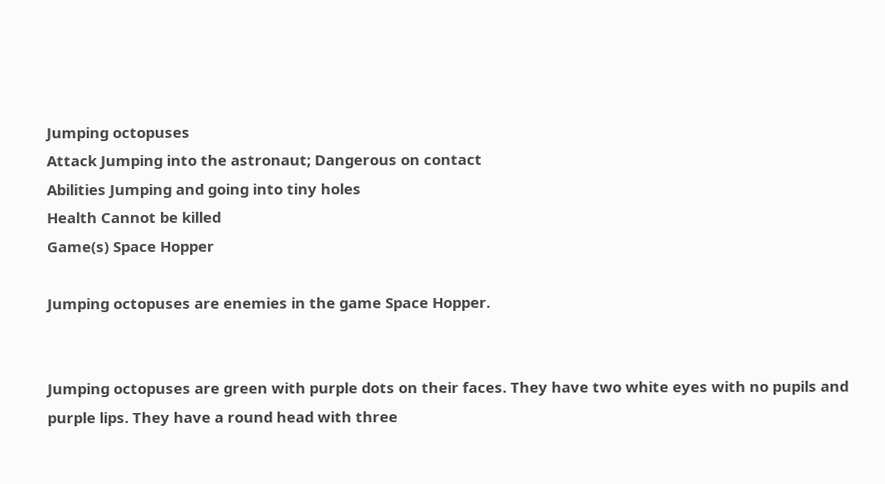Jumping octopuses
Attack Jumping into the astronaut; Dangerous on contact
Abilities Jumping and going into tiny holes
Health Cannot be killed
Game(s) Space Hopper

Jumping octopuses are enemies in the game Space Hopper.


Jumping octopuses are green with purple dots on their faces. They have two white eyes with no pupils and purple lips. They have a round head with three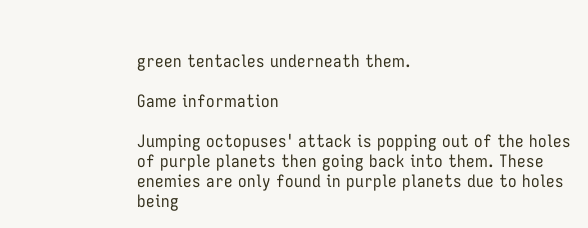green tentacles underneath them.

Game information

Jumping octopuses' attack is popping out of the holes of purple planets then going back into them. These enemies are only found in purple planets due to holes being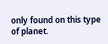only found on this type of planet.